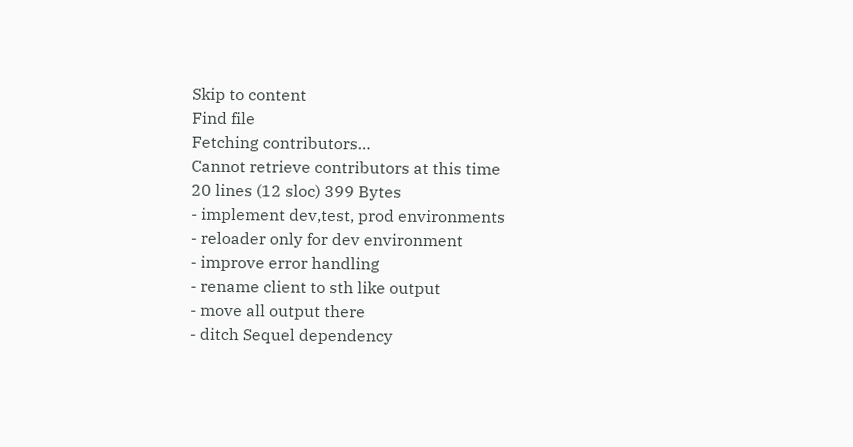Skip to content
Find file
Fetching contributors…
Cannot retrieve contributors at this time
20 lines (12 sloc) 399 Bytes
- implement dev,test, prod environments
- reloader only for dev environment
- improve error handling
- rename client to sth like output
- move all output there
- ditch Sequel dependency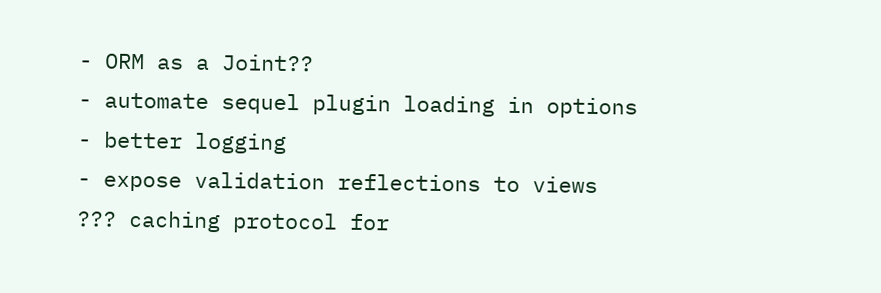- ORM as a Joint??
- automate sequel plugin loading in options
- better logging
- expose validation reflections to views
??? caching protocol for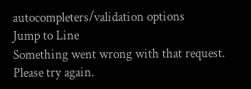autocompleters/validation options
Jump to Line
Something went wrong with that request. Please try again.